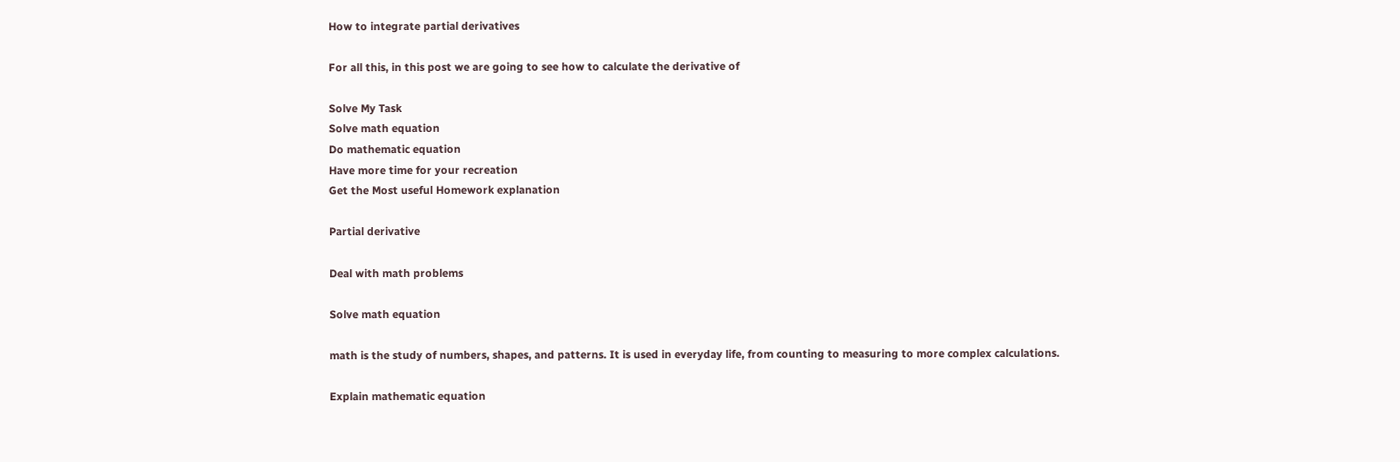How to integrate partial derivatives

For all this, in this post we are going to see how to calculate the derivative of

Solve My Task
Solve math equation
Do mathematic equation
Have more time for your recreation
Get the Most useful Homework explanation

Partial derivative

Deal with math problems

Solve math equation

math is the study of numbers, shapes, and patterns. It is used in everyday life, from counting to measuring to more complex calculations.

Explain mathematic equation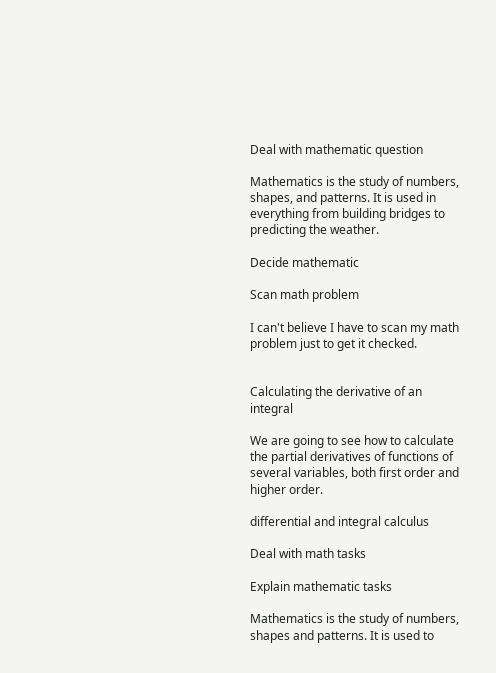Deal with mathematic question

Mathematics is the study of numbers, shapes, and patterns. It is used in everything from building bridges to predicting the weather.

Decide mathematic

Scan math problem

I can't believe I have to scan my math problem just to get it checked.


Calculating the derivative of an integral

We are going to see how to calculate the partial derivatives of functions of several variables, both first order and higher order.

differential and integral calculus

Deal with math tasks

Explain mathematic tasks

Mathematics is the study of numbers, shapes and patterns. It is used to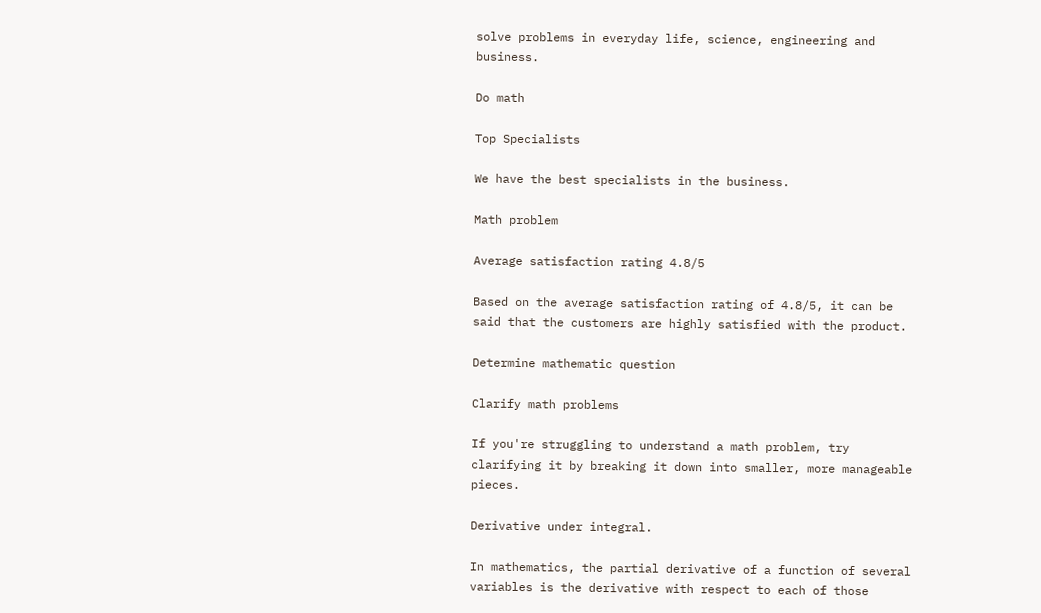solve problems in everyday life, science, engineering and business.

Do math

Top Specialists

We have the best specialists in the business.

Math problem

Average satisfaction rating 4.8/5

Based on the average satisfaction rating of 4.8/5, it can be said that the customers are highly satisfied with the product.

Determine mathematic question

Clarify math problems

If you're struggling to understand a math problem, try clarifying it by breaking it down into smaller, more manageable pieces.

Derivative under integral.

In mathematics, the partial derivative of a function of several variables is the derivative with respect to each of those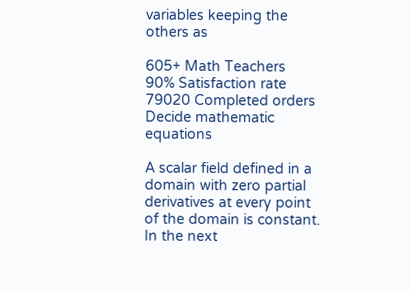variables keeping the others as

605+ Math Teachers
90% Satisfaction rate
79020 Completed orders
Decide mathematic equations

A scalar field defined in a domain with zero partial derivatives at every point of the domain is constant. In the next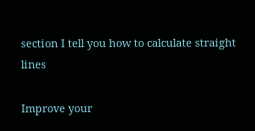section I tell you how to calculate straight lines

Improve your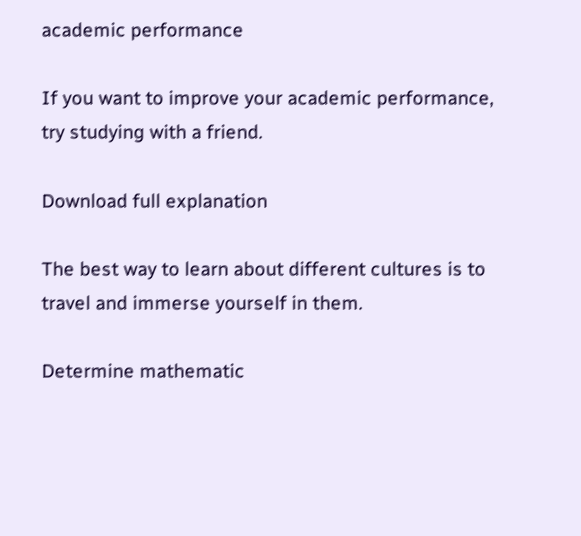academic performance

If you want to improve your academic performance, try studying with a friend.

Download full explanation

The best way to learn about different cultures is to travel and immerse yourself in them.

Determine mathematic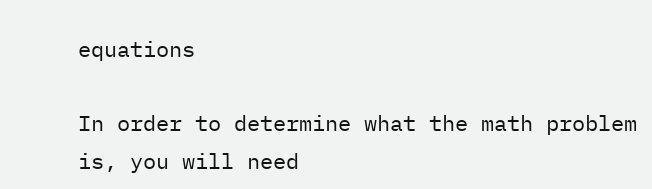equations

In order to determine what the math problem is, you will need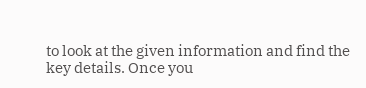to look at the given information and find the key details. Once you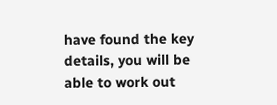have found the key details, you will be able to work out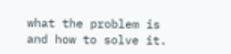what the problem is and how to solve it.